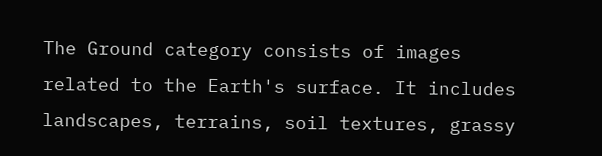The Ground category consists of images related to the Earth's surface. It includes landscapes, terrains, soil textures, grassy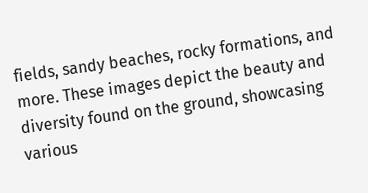fields, sandy beaches, rocky formations, and more. These images depict the beauty and diversity found on the ground, showcasing various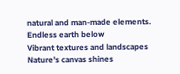natural and man-made elements.
Endless earth below
Vibrant textures and landscapes
Nature's canvas shines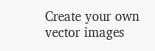Create your own vector images